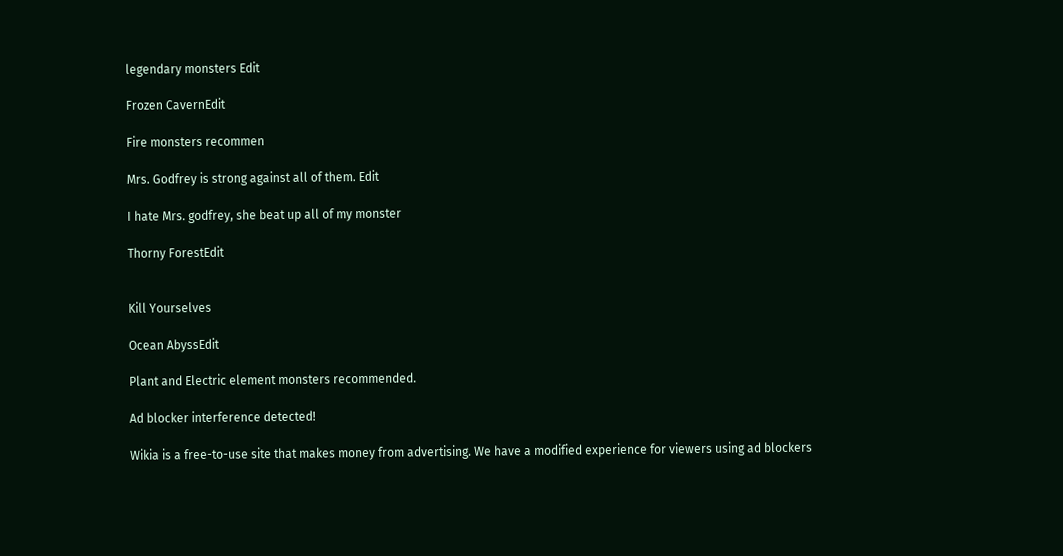legendary monsters Edit

Frozen CavernEdit

Fire monsters recommen

Mrs. Godfrey is strong against all of them. Edit

I hate Mrs. godfrey, she beat up all of my monster

Thorny ForestEdit


Kill Yourselves

Ocean AbyssEdit

Plant and Electric element monsters recommended.

Ad blocker interference detected!

Wikia is a free-to-use site that makes money from advertising. We have a modified experience for viewers using ad blockers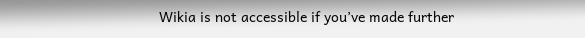Wikia is not accessible if you’ve made further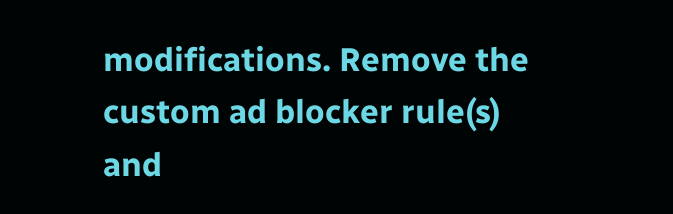modifications. Remove the custom ad blocker rule(s) and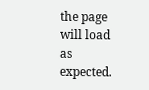the page will load as expected.